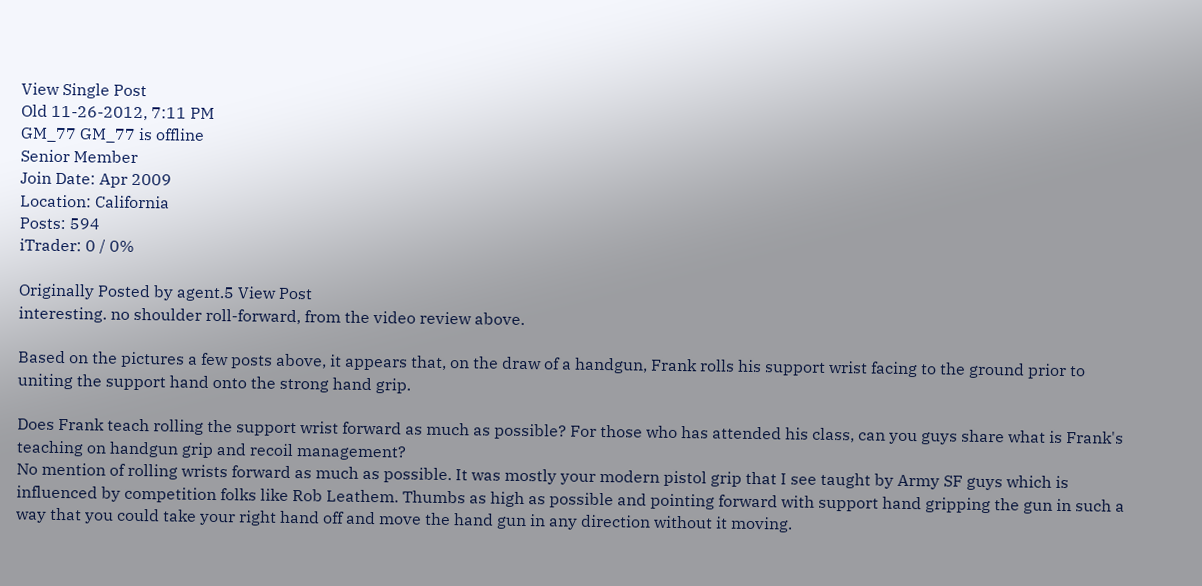View Single Post
Old 11-26-2012, 7:11 PM
GM_77 GM_77 is offline
Senior Member
Join Date: Apr 2009
Location: California
Posts: 594
iTrader: 0 / 0%

Originally Posted by agent.5 View Post
interesting. no shoulder roll-forward, from the video review above.

Based on the pictures a few posts above, it appears that, on the draw of a handgun, Frank rolls his support wrist facing to the ground prior to uniting the support hand onto the strong hand grip.

Does Frank teach rolling the support wrist forward as much as possible? For those who has attended his class, can you guys share what is Frank's teaching on handgun grip and recoil management?
No mention of rolling wrists forward as much as possible. It was mostly your modern pistol grip that I see taught by Army SF guys which is influenced by competition folks like Rob Leathem. Thumbs as high as possible and pointing forward with support hand gripping the gun in such a way that you could take your right hand off and move the hand gun in any direction without it moving.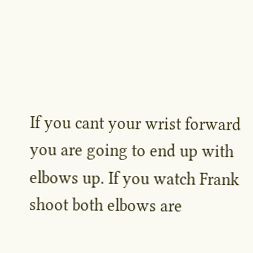If you cant your wrist forward you are going to end up with elbows up. If you watch Frank shoot both elbows are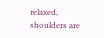relaxed, shoulders are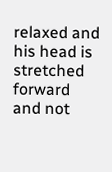relaxed and his head is stretched forward and not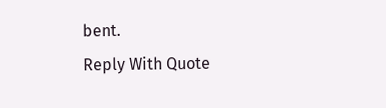bent.
Reply With Quote